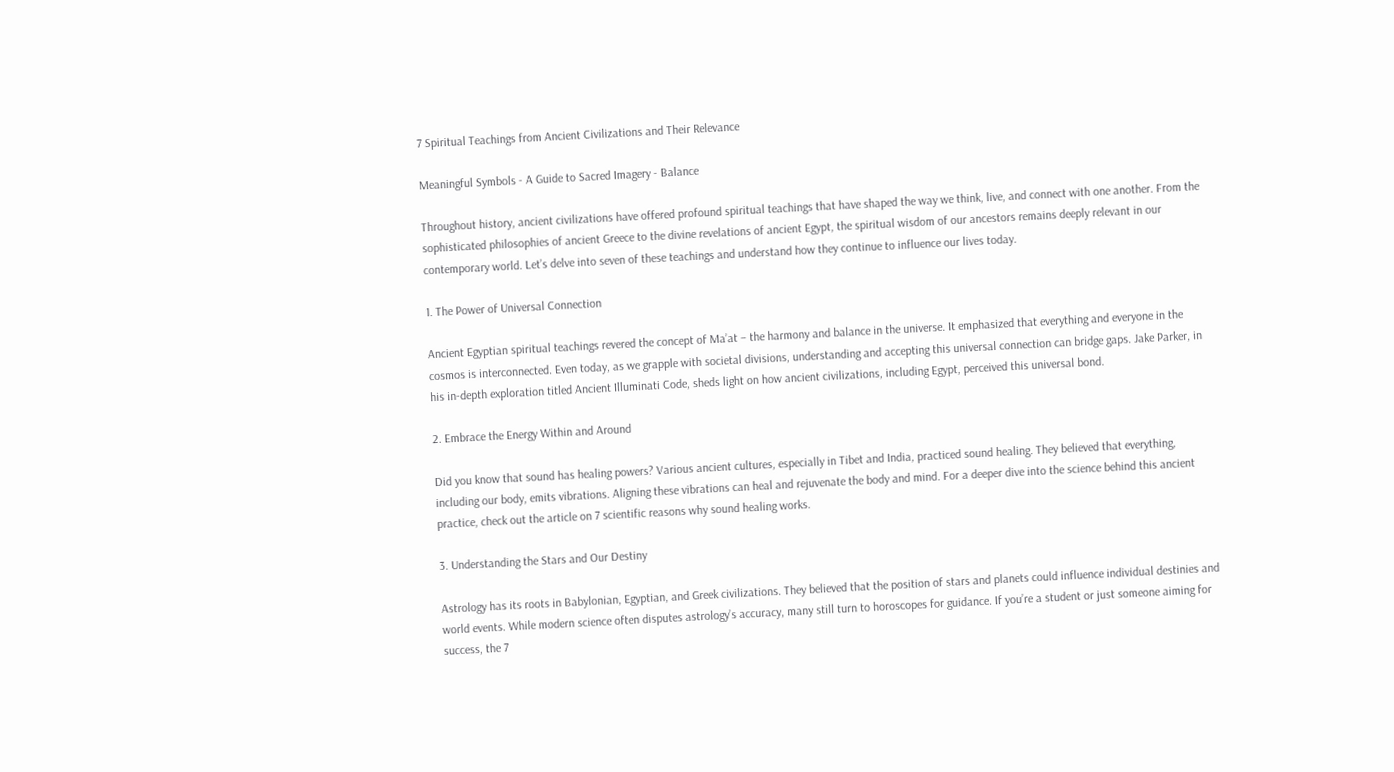7 Spiritual Teachings from Ancient Civilizations and Their Relevance

Meaningful Symbols - A Guide to Sacred Imagery - Balance

Throughout history, ancient civilizations have offered profound spiritual teachings that have shaped the way we think, live, and connect with one another. From the sophisticated philosophies of ancient Greece to the divine revelations of ancient Egypt, the spiritual wisdom of our ancestors remains deeply relevant in our contemporary world. Let’s delve into seven of these teachings and understand how they continue to influence our lives today.

1. The Power of Universal Connection

Ancient Egyptian spiritual teachings revered the concept of Ma’at – the harmony and balance in the universe. It emphasized that everything and everyone in the cosmos is interconnected. Even today, as we grapple with societal divisions, understanding and accepting this universal connection can bridge gaps. Jake Parker, in his in-depth exploration titled Ancient Illuminati Code, sheds light on how ancient civilizations, including Egypt, perceived this universal bond.

2. Embrace the Energy Within and Around

Did you know that sound has healing powers? Various ancient cultures, especially in Tibet and India, practiced sound healing. They believed that everything, including our body, emits vibrations. Aligning these vibrations can heal and rejuvenate the body and mind. For a deeper dive into the science behind this ancient practice, check out the article on 7 scientific reasons why sound healing works.

3. Understanding the Stars and Our Destiny

Astrology has its roots in Babylonian, Egyptian, and Greek civilizations. They believed that the position of stars and planets could influence individual destinies and world events. While modern science often disputes astrology’s accuracy, many still turn to horoscopes for guidance. If you’re a student or just someone aiming for success, the 7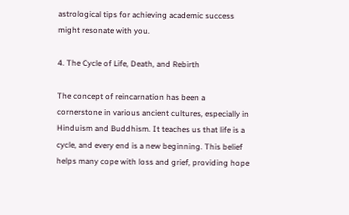astrological tips for achieving academic success might resonate with you.

4. The Cycle of Life, Death, and Rebirth

The concept of reincarnation has been a cornerstone in various ancient cultures, especially in Hinduism and Buddhism. It teaches us that life is a cycle, and every end is a new beginning. This belief helps many cope with loss and grief, providing hope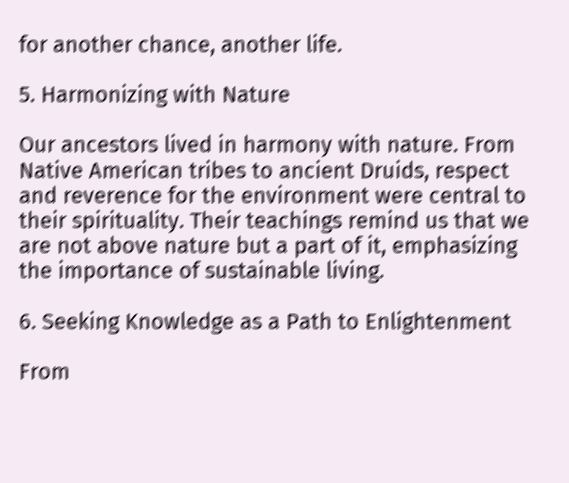for another chance, another life.

5. Harmonizing with Nature

Our ancestors lived in harmony with nature. From Native American tribes to ancient Druids, respect and reverence for the environment were central to their spirituality. Their teachings remind us that we are not above nature but a part of it, emphasizing the importance of sustainable living.

6. Seeking Knowledge as a Path to Enlightenment

From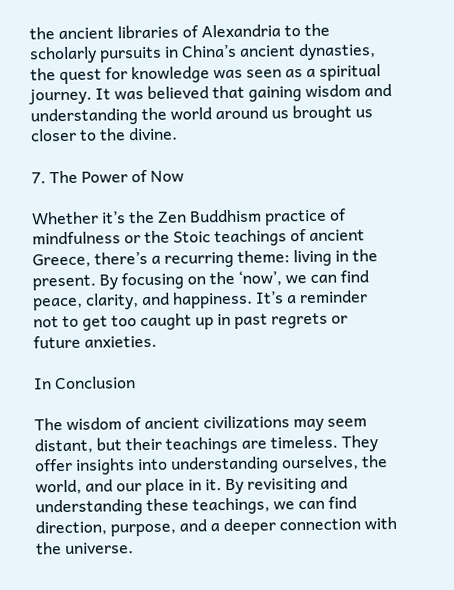the ancient libraries of Alexandria to the scholarly pursuits in China’s ancient dynasties, the quest for knowledge was seen as a spiritual journey. It was believed that gaining wisdom and understanding the world around us brought us closer to the divine.

7. The Power of Now

Whether it’s the Zen Buddhism practice of mindfulness or the Stoic teachings of ancient Greece, there’s a recurring theme: living in the present. By focusing on the ‘now’, we can find peace, clarity, and happiness. It’s a reminder not to get too caught up in past regrets or future anxieties.

In Conclusion

The wisdom of ancient civilizations may seem distant, but their teachings are timeless. They offer insights into understanding ourselves, the world, and our place in it. By revisiting and understanding these teachings, we can find direction, purpose, and a deeper connection with the universe.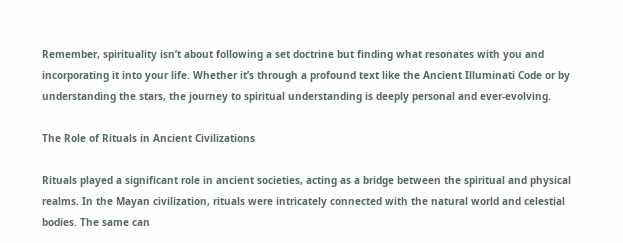Remember, spirituality isn’t about following a set doctrine but finding what resonates with you and incorporating it into your life. Whether it’s through a profound text like the Ancient Illuminati Code or by understanding the stars, the journey to spiritual understanding is deeply personal and ever-evolving.

The Role of Rituals in Ancient Civilizations

Rituals played a significant role in ancient societies, acting as a bridge between the spiritual and physical realms. In the Mayan civilization, rituals were intricately connected with the natural world and celestial bodies. The same can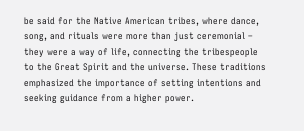be said for the Native American tribes, where dance, song, and rituals were more than just ceremonial – they were a way of life, connecting the tribespeople to the Great Spirit and the universe. These traditions emphasized the importance of setting intentions and seeking guidance from a higher power.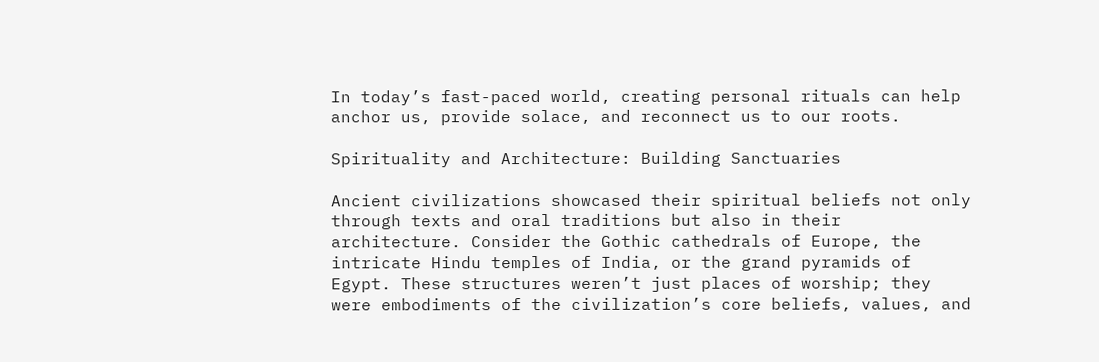In today’s fast-paced world, creating personal rituals can help anchor us, provide solace, and reconnect us to our roots.

Spirituality and Architecture: Building Sanctuaries

Ancient civilizations showcased their spiritual beliefs not only through texts and oral traditions but also in their architecture. Consider the Gothic cathedrals of Europe, the intricate Hindu temples of India, or the grand pyramids of Egypt. These structures weren’t just places of worship; they were embodiments of the civilization’s core beliefs, values, and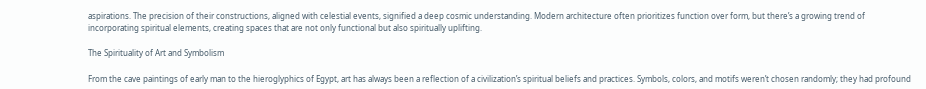aspirations. The precision of their constructions, aligned with celestial events, signified a deep cosmic understanding. Modern architecture often prioritizes function over form, but there’s a growing trend of incorporating spiritual elements, creating spaces that are not only functional but also spiritually uplifting.

The Spirituality of Art and Symbolism

From the cave paintings of early man to the hieroglyphics of Egypt, art has always been a reflection of a civilization’s spiritual beliefs and practices. Symbols, colors, and motifs weren’t chosen randomly; they had profound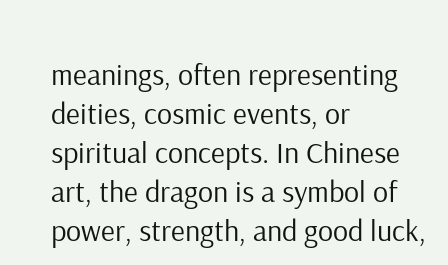meanings, often representing deities, cosmic events, or spiritual concepts. In Chinese art, the dragon is a symbol of power, strength, and good luck,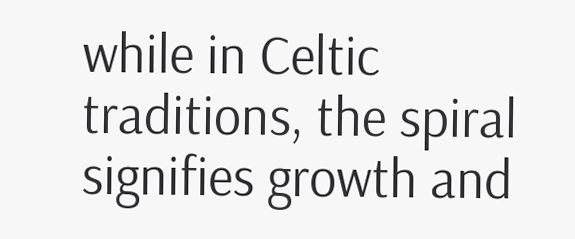while in Celtic traditions, the spiral signifies growth and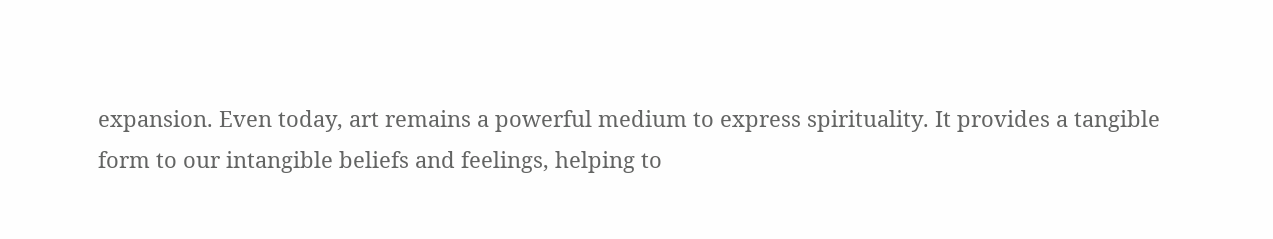expansion. Even today, art remains a powerful medium to express spirituality. It provides a tangible form to our intangible beliefs and feelings, helping to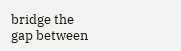bridge the gap between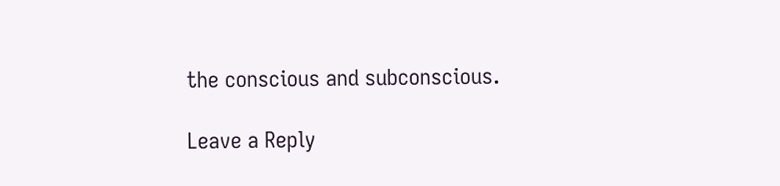the conscious and subconscious.

Leave a Reply